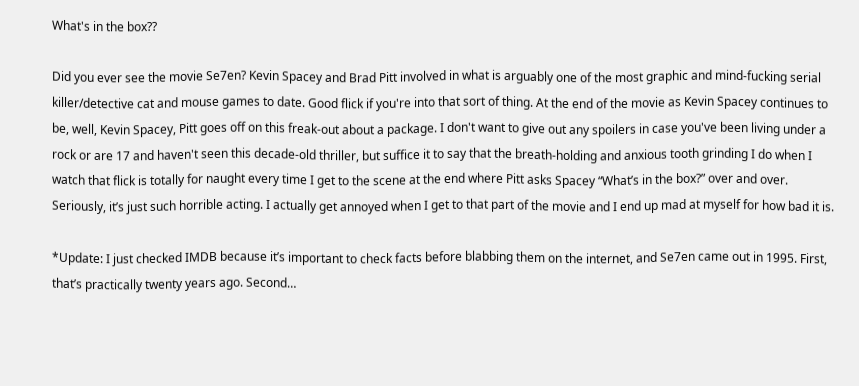What's in the box??

Did you ever see the movie Se7en? Kevin Spacey and Brad Pitt involved in what is arguably one of the most graphic and mind-fucking serial killer/detective cat and mouse games to date. Good flick if you're into that sort of thing. At the end of the movie as Kevin Spacey continues to be, well, Kevin Spacey, Pitt goes off on this freak-out about a package. I don't want to give out any spoilers in case you've been living under a rock or are 17 and haven't seen this decade-old thriller, but suffice it to say that the breath-holding and anxious tooth grinding I do when I watch that flick is totally for naught every time I get to the scene at the end where Pitt asks Spacey “What’s in the box?” over and over. Seriously, it’s just such horrible acting. I actually get annoyed when I get to that part of the movie and I end up mad at myself for how bad it is.

*Update: I just checked IMDB because it’s important to check facts before blabbing them on the internet, and Se7en came out in 1995. First, that’s practically twenty years ago. Second…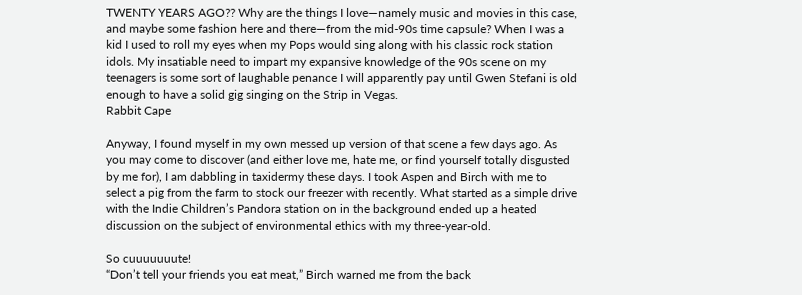TWENTY YEARS AGO?? Why are the things I love—namely music and movies in this case, and maybe some fashion here and there—from the mid-90s time capsule? When I was a kid I used to roll my eyes when my Pops would sing along with his classic rock station idols. My insatiable need to impart my expansive knowledge of the 90s scene on my teenagers is some sort of laughable penance I will apparently pay until Gwen Stefani is old enough to have a solid gig singing on the Strip in Vegas.
Rabbit Cape

Anyway, I found myself in my own messed up version of that scene a few days ago. As you may come to discover (and either love me, hate me, or find yourself totally disgusted by me for), I am dabbling in taxidermy these days. I took Aspen and Birch with me to select a pig from the farm to stock our freezer with recently. What started as a simple drive with the Indie Children’s Pandora station on in the background ended up a heated discussion on the subject of environmental ethics with my three-year-old.

So cuuuuuuute!
“Don’t tell your friends you eat meat,” Birch warned me from the back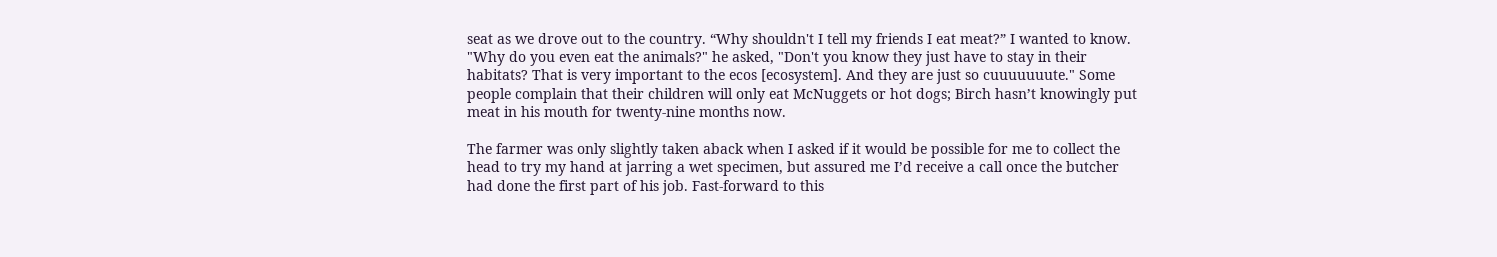seat as we drove out to the country. “Why shouldn't I tell my friends I eat meat?” I wanted to know. "Why do you even eat the animals?" he asked, "Don't you know they just have to stay in their habitats? That is very important to the ecos [ecosystem]. And they are just so cuuuuuuute." Some people complain that their children will only eat McNuggets or hot dogs; Birch hasn’t knowingly put meat in his mouth for twenty-nine months now.

The farmer was only slightly taken aback when I asked if it would be possible for me to collect the head to try my hand at jarring a wet specimen, but assured me I’d receive a call once the butcher had done the first part of his job. Fast-forward to this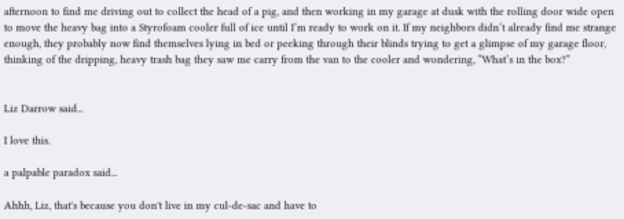afternoon to find me driving out to collect the head of a pig, and then working in my garage at dusk with the rolling door wide open to move the heavy bag into a Styrofoam cooler full of ice until I’m ready to work on it. If my neighbors didn’t already find me strange enough, they probably now find themselves lying in bed or peeking through their blinds trying to get a glimpse of my garage floor, thinking of the dripping, heavy trash bag they saw me carry from the van to the cooler and wondering, “What’s in the box?”


Liz Darrow said...

I love this.

a palpable paradox said...

Ahhh, Liz, that's because you don't live in my cul-de-sac and have to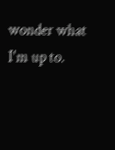wonder what I'm up to.